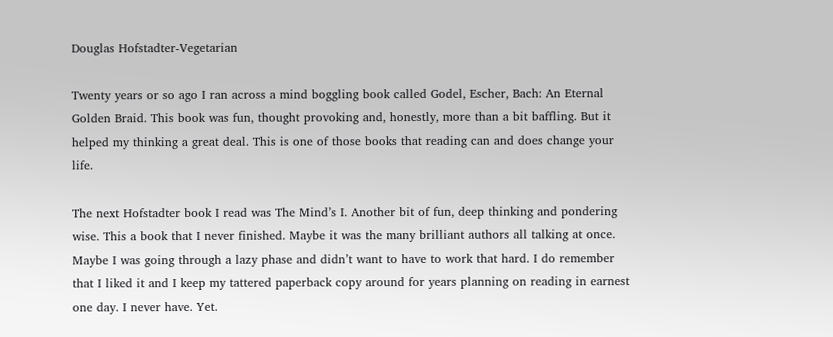Douglas Hofstadter-Vegetarian

Twenty years or so ago I ran across a mind boggling book called Godel, Escher, Bach: An Eternal Golden Braid. This book was fun, thought provoking and, honestly, more than a bit baffling. But it helped my thinking a great deal. This is one of those books that reading can and does change your life.

The next Hofstadter book I read was The Mind’s I. Another bit of fun, deep thinking and pondering wise. This a book that I never finished. Maybe it was the many brilliant authors all talking at once. Maybe I was going through a lazy phase and didn’t want to have to work that hard. I do remember that I liked it and I keep my tattered paperback copy around for years planning on reading in earnest one day. I never have. Yet.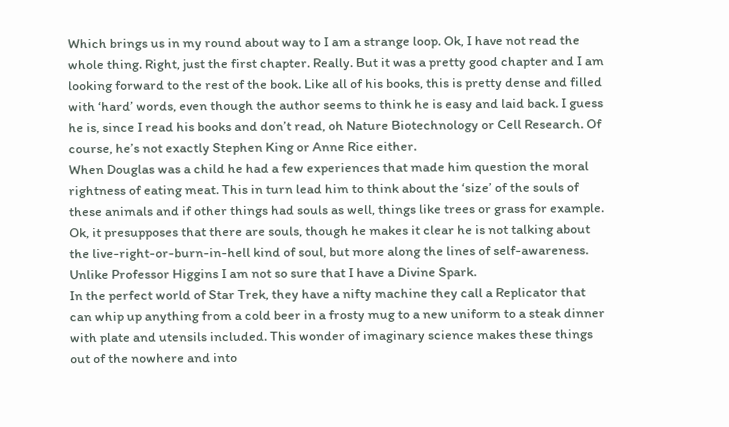Which brings us in my round about way to I am a strange loop. Ok, I have not read the whole thing. Right, just the first chapter. Really. But it was a pretty good chapter and I am looking forward to the rest of the book. Like all of his books, this is pretty dense and filled with ‘hard’ words, even though the author seems to think he is easy and laid back. I guess he is, since I read his books and don’t read, oh Nature Biotechnology or Cell Research. Of course, he’s not exactly Stephen King or Anne Rice either.
When Douglas was a child he had a few experiences that made him question the moral rightness of eating meat. This in turn lead him to think about the ‘size’ of the souls of these animals and if other things had souls as well, things like trees or grass for example.
Ok, it presupposes that there are souls, though he makes it clear he is not talking about the live-right-or-burn-in-hell kind of soul, but more along the lines of self-awareness. Unlike Professor Higgins I am not so sure that I have a Divine Spark.
In the perfect world of Star Trek, they have a nifty machine they call a Replicator that can whip up anything from a cold beer in a frosty mug to a new uniform to a steak dinner with plate and utensils included. This wonder of imaginary science makes these things out of the nowhere and into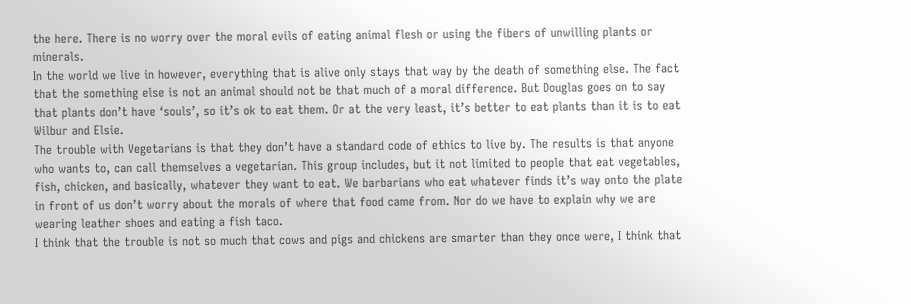the here. There is no worry over the moral evils of eating animal flesh or using the fibers of unwilling plants or minerals.
In the world we live in however, everything that is alive only stays that way by the death of something else. The fact that the something else is not an animal should not be that much of a moral difference. But Douglas goes on to say that plants don’t have ‘souls’, so it’s ok to eat them. Or at the very least, it’s better to eat plants than it is to eat Wilbur and Elsie.
The trouble with Vegetarians is that they don’t have a standard code of ethics to live by. The results is that anyone who wants to, can call themselves a vegetarian. This group includes, but it not limited to people that eat vegetables, fish, chicken, and basically, whatever they want to eat. We barbarians who eat whatever finds it’s way onto the plate in front of us don’t worry about the morals of where that food came from. Nor do we have to explain why we are wearing leather shoes and eating a fish taco.
I think that the trouble is not so much that cows and pigs and chickens are smarter than they once were, I think that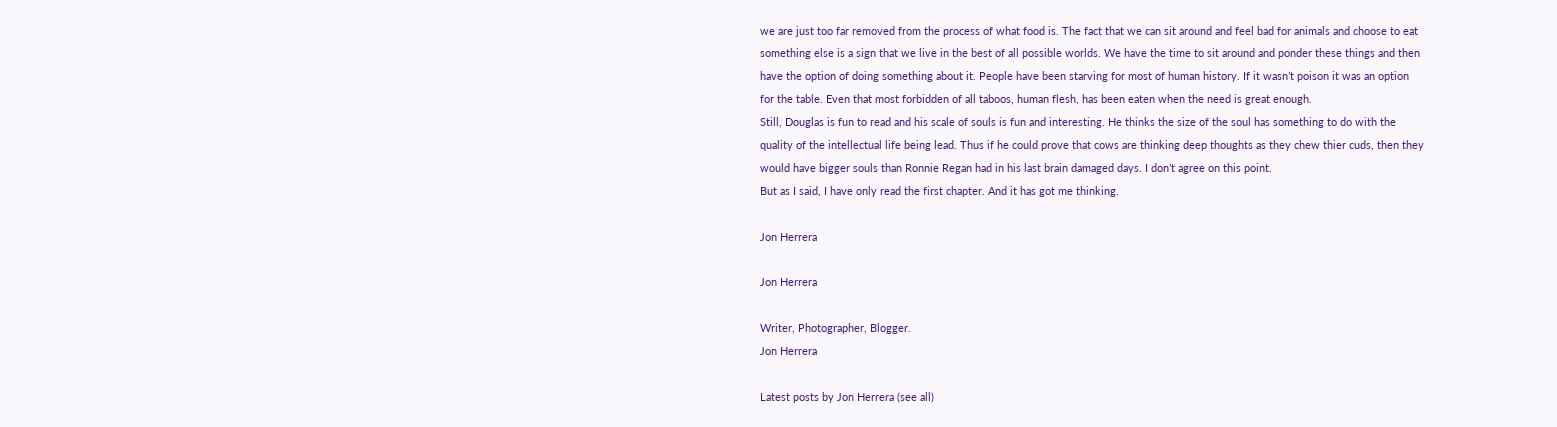we are just too far removed from the process of what food is. The fact that we can sit around and feel bad for animals and choose to eat something else is a sign that we live in the best of all possible worlds. We have the time to sit around and ponder these things and then have the option of doing something about it. People have been starving for most of human history. If it wasn’t poison it was an option for the table. Even that most forbidden of all taboos, human flesh, has been eaten when the need is great enough.
Still, Douglas is fun to read and his scale of souls is fun and interesting. He thinks the size of the soul has something to do with the quality of the intellectual life being lead. Thus if he could prove that cows are thinking deep thoughts as they chew thier cuds, then they would have bigger souls than Ronnie Regan had in his last brain damaged days. I don’t agree on this point.
But as I said, I have only read the first chapter. And it has got me thinking.

Jon Herrera

Jon Herrera

Writer, Photographer, Blogger.
Jon Herrera

Latest posts by Jon Herrera (see all)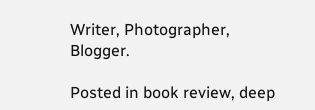Writer, Photographer, Blogger.

Posted in book review, deep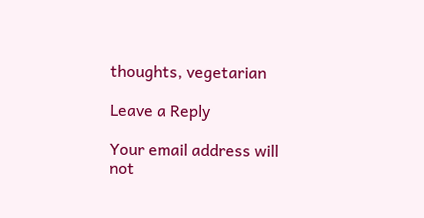thoughts, vegetarian

Leave a Reply

Your email address will not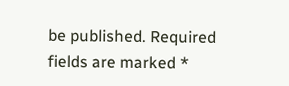be published. Required fields are marked *